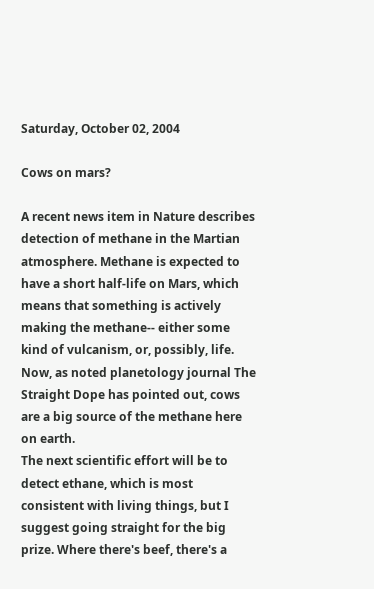Saturday, October 02, 2004

Cows on mars?

A recent news item in Nature describes detection of methane in the Martian atmosphere. Methane is expected to have a short half-life on Mars, which means that something is actively making the methane-- either some kind of vulcanism, or, possibly, life. Now, as noted planetology journal The Straight Dope has pointed out, cows are a big source of the methane here on earth.
The next scientific effort will be to detect ethane, which is most consistent with living things, but I suggest going straight for the big prize. Where there's beef, there's a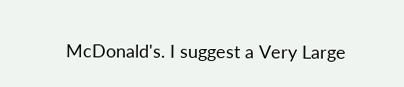McDonald's. I suggest a Very Large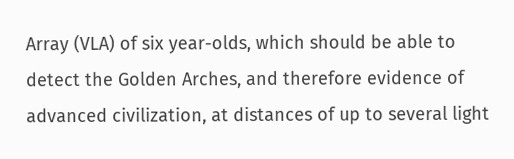Array (VLA) of six year-olds, which should be able to detect the Golden Arches, and therefore evidence of advanced civilization, at distances of up to several light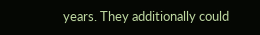years. They additionally could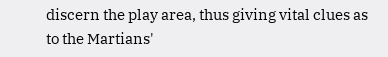discern the play area, thus giving vital clues as to the Martians'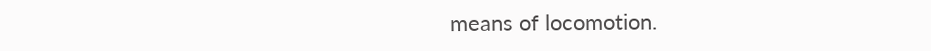means of locomotion.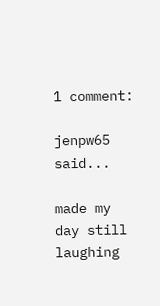1 comment:

jenpw65 said...

made my day still laughing